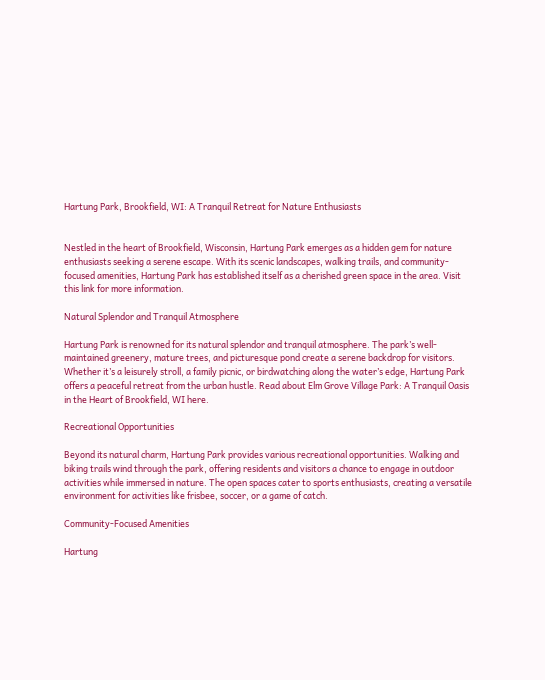Hartung Park, Brookfield, WI: A Tranquil Retreat for Nature Enthusiasts


Nestled in the heart of Brookfield, Wisconsin, Hartung Park emerges as a hidden gem for nature enthusiasts seeking a serene escape. With its scenic landscapes, walking trails, and community-focused amenities, Hartung Park has established itself as a cherished green space in the area. Visit this link for more information.

Natural Splendor and Tranquil Atmosphere

Hartung Park is renowned for its natural splendor and tranquil atmosphere. The park’s well-maintained greenery, mature trees, and picturesque pond create a serene backdrop for visitors. Whether it’s a leisurely stroll, a family picnic, or birdwatching along the water’s edge, Hartung Park offers a peaceful retreat from the urban hustle. Read about Elm Grove Village Park: A Tranquil Oasis in the Heart of Brookfield, WI here.

Recreational Opportunities

Beyond its natural charm, Hartung Park provides various recreational opportunities. Walking and biking trails wind through the park, offering residents and visitors a chance to engage in outdoor activities while immersed in nature. The open spaces cater to sports enthusiasts, creating a versatile environment for activities like frisbee, soccer, or a game of catch.

Community-Focused Amenities

Hartung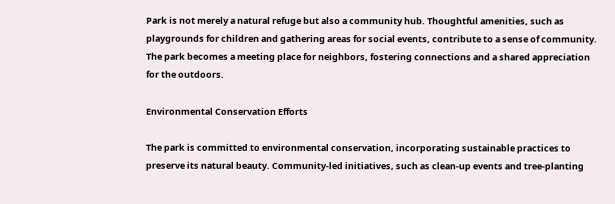Park is not merely a natural refuge but also a community hub. Thoughtful amenities, such as playgrounds for children and gathering areas for social events, contribute to a sense of community. The park becomes a meeting place for neighbors, fostering connections and a shared appreciation for the outdoors.

Environmental Conservation Efforts

The park is committed to environmental conservation, incorporating sustainable practices to preserve its natural beauty. Community-led initiatives, such as clean-up events and tree-planting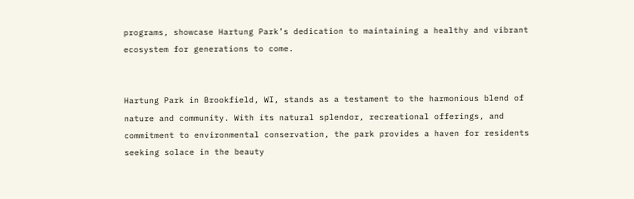programs, showcase Hartung Park’s dedication to maintaining a healthy and vibrant ecosystem for generations to come.


Hartung Park in Brookfield, WI, stands as a testament to the harmonious blend of nature and community. With its natural splendor, recreational offerings, and commitment to environmental conservation, the park provides a haven for residents seeking solace in the beauty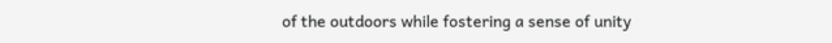of the outdoors while fostering a sense of unity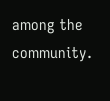among the community.